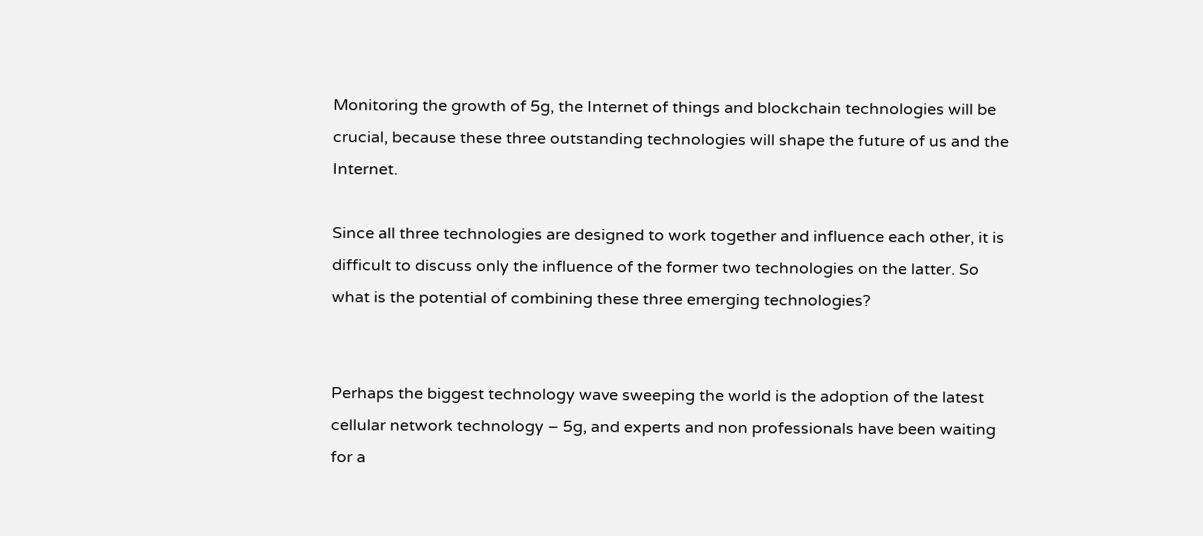Monitoring the growth of 5g, the Internet of things and blockchain technologies will be crucial, because these three outstanding technologies will shape the future of us and the Internet.

Since all three technologies are designed to work together and influence each other, it is difficult to discuss only the influence of the former two technologies on the latter. So what is the potential of combining these three emerging technologies?


Perhaps the biggest technology wave sweeping the world is the adoption of the latest cellular network technology – 5g, and experts and non professionals have been waiting for a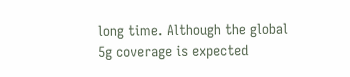long time. Although the global 5g coverage is expected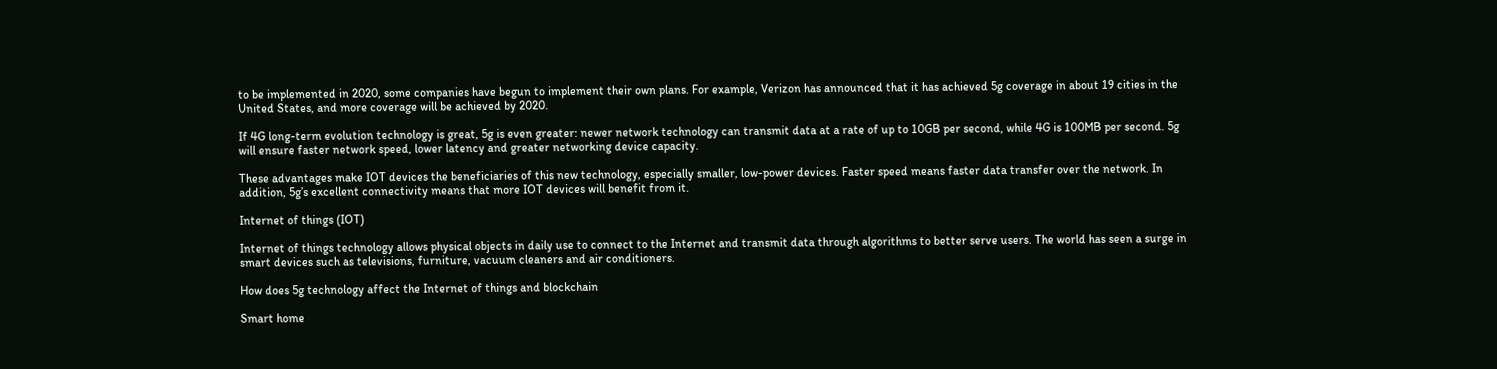to be implemented in 2020, some companies have begun to implement their own plans. For example, Verizon has announced that it has achieved 5g coverage in about 19 cities in the United States, and more coverage will be achieved by 2020.

If 4G long-term evolution technology is great, 5g is even greater: newer network technology can transmit data at a rate of up to 10GB per second, while 4G is 100MB per second. 5g will ensure faster network speed, lower latency and greater networking device capacity.

These advantages make IOT devices the beneficiaries of this new technology, especially smaller, low-power devices. Faster speed means faster data transfer over the network. In addition, 5g’s excellent connectivity means that more IOT devices will benefit from it.

Internet of things (IOT)

Internet of things technology allows physical objects in daily use to connect to the Internet and transmit data through algorithms to better serve users. The world has seen a surge in smart devices such as televisions, furniture, vacuum cleaners and air conditioners.

How does 5g technology affect the Internet of things and blockchain

Smart home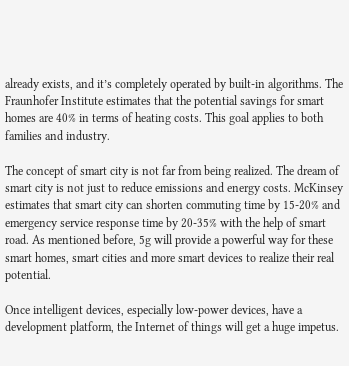already exists, and it’s completely operated by built-in algorithms. The Fraunhofer Institute estimates that the potential savings for smart homes are 40% in terms of heating costs. This goal applies to both families and industry.

The concept of smart city is not far from being realized. The dream of smart city is not just to reduce emissions and energy costs. McKinsey estimates that smart city can shorten commuting time by 15-20% and emergency service response time by 20-35% with the help of smart road. As mentioned before, 5g will provide a powerful way for these smart homes, smart cities and more smart devices to realize their real potential.

Once intelligent devices, especially low-power devices, have a development platform, the Internet of things will get a huge impetus.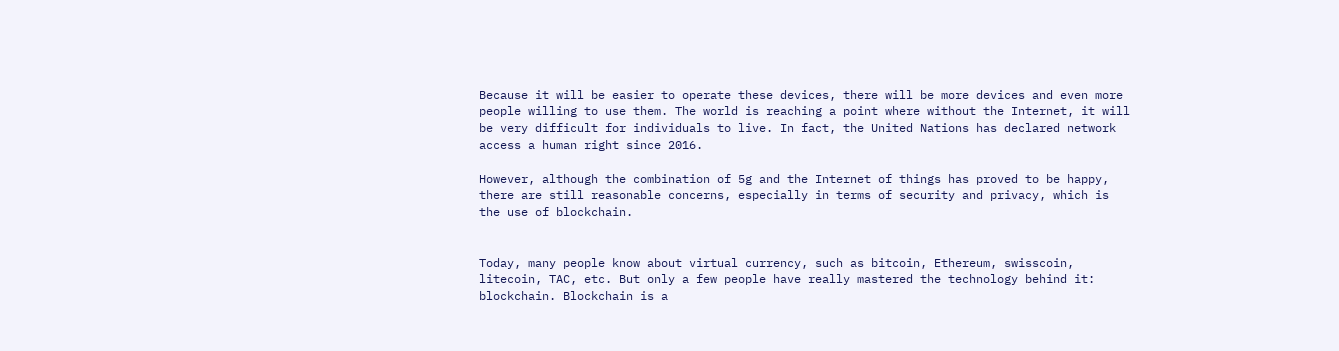Because it will be easier to operate these devices, there will be more devices and even more people willing to use them. The world is reaching a point where without the Internet, it will be very difficult for individuals to live. In fact, the United Nations has declared network access a human right since 2016.

However, although the combination of 5g and the Internet of things has proved to be happy, there are still reasonable concerns, especially in terms of security and privacy, which is the use of blockchain.


Today, many people know about virtual currency, such as bitcoin, Ethereum, swisscoin, litecoin, TAC, etc. But only a few people have really mastered the technology behind it: blockchain. Blockchain is a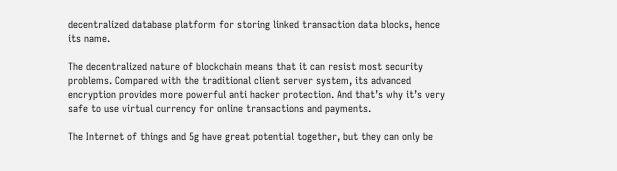decentralized database platform for storing linked transaction data blocks, hence its name.

The decentralized nature of blockchain means that it can resist most security problems. Compared with the traditional client server system, its advanced encryption provides more powerful anti hacker protection. And that’s why it’s very safe to use virtual currency for online transactions and payments.

The Internet of things and 5g have great potential together, but they can only be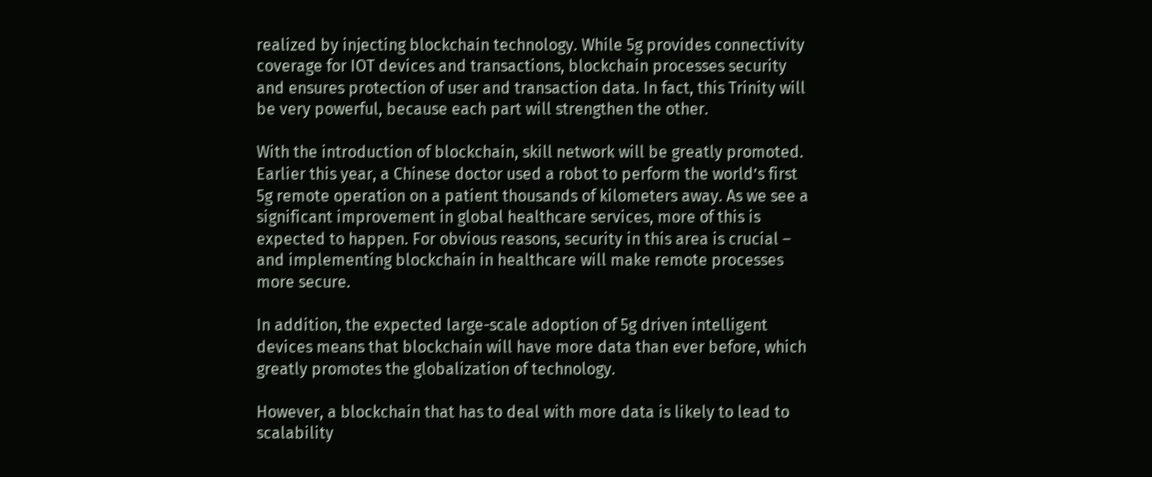realized by injecting blockchain technology. While 5g provides connectivity coverage for IOT devices and transactions, blockchain processes security and ensures protection of user and transaction data. In fact, this Trinity will be very powerful, because each part will strengthen the other.

With the introduction of blockchain, skill network will be greatly promoted. Earlier this year, a Chinese doctor used a robot to perform the world’s first 5g remote operation on a patient thousands of kilometers away. As we see a significant improvement in global healthcare services, more of this is expected to happen. For obvious reasons, security in this area is crucial – and implementing blockchain in healthcare will make remote processes more secure.

In addition, the expected large-scale adoption of 5g driven intelligent devices means that blockchain will have more data than ever before, which greatly promotes the globalization of technology.

However, a blockchain that has to deal with more data is likely to lead to scalability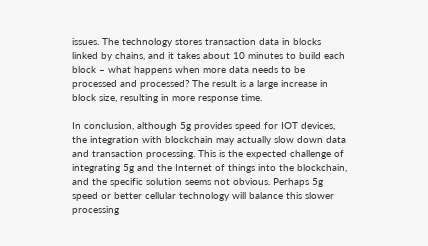issues. The technology stores transaction data in blocks linked by chains, and it takes about 10 minutes to build each block – what happens when more data needs to be processed and processed? The result is a large increase in block size, resulting in more response time.

In conclusion, although 5g provides speed for IOT devices, the integration with blockchain may actually slow down data and transaction processing. This is the expected challenge of integrating 5g and the Internet of things into the blockchain, and the specific solution seems not obvious. Perhaps 5g speed or better cellular technology will balance this slower processing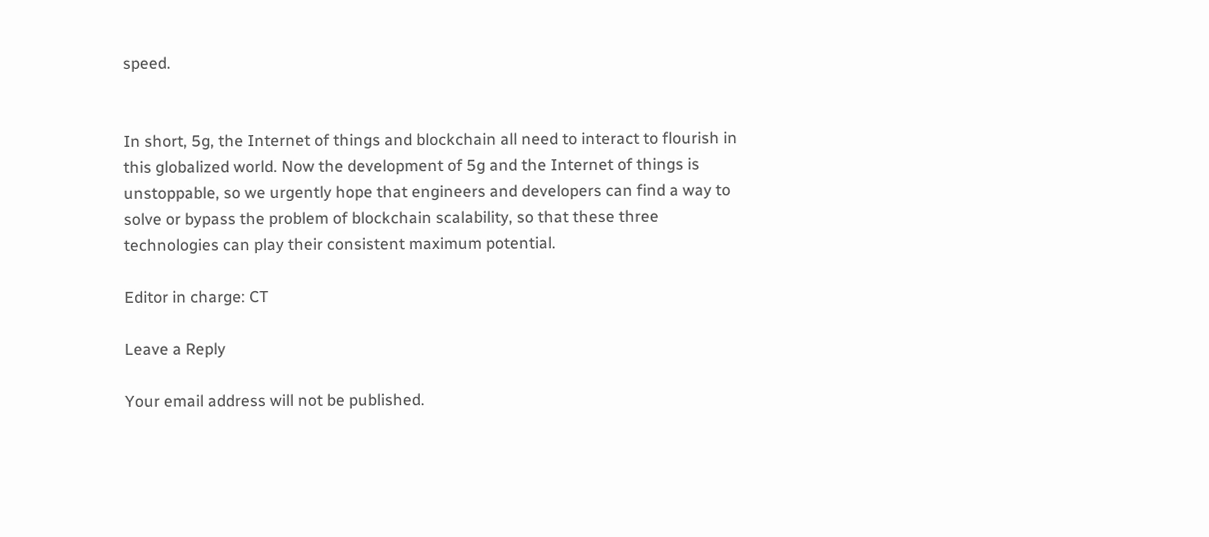speed.


In short, 5g, the Internet of things and blockchain all need to interact to flourish in this globalized world. Now the development of 5g and the Internet of things is unstoppable, so we urgently hope that engineers and developers can find a way to solve or bypass the problem of blockchain scalability, so that these three technologies can play their consistent maximum potential.

Editor in charge: CT

Leave a Reply

Your email address will not be published.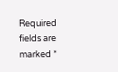Required fields are marked *